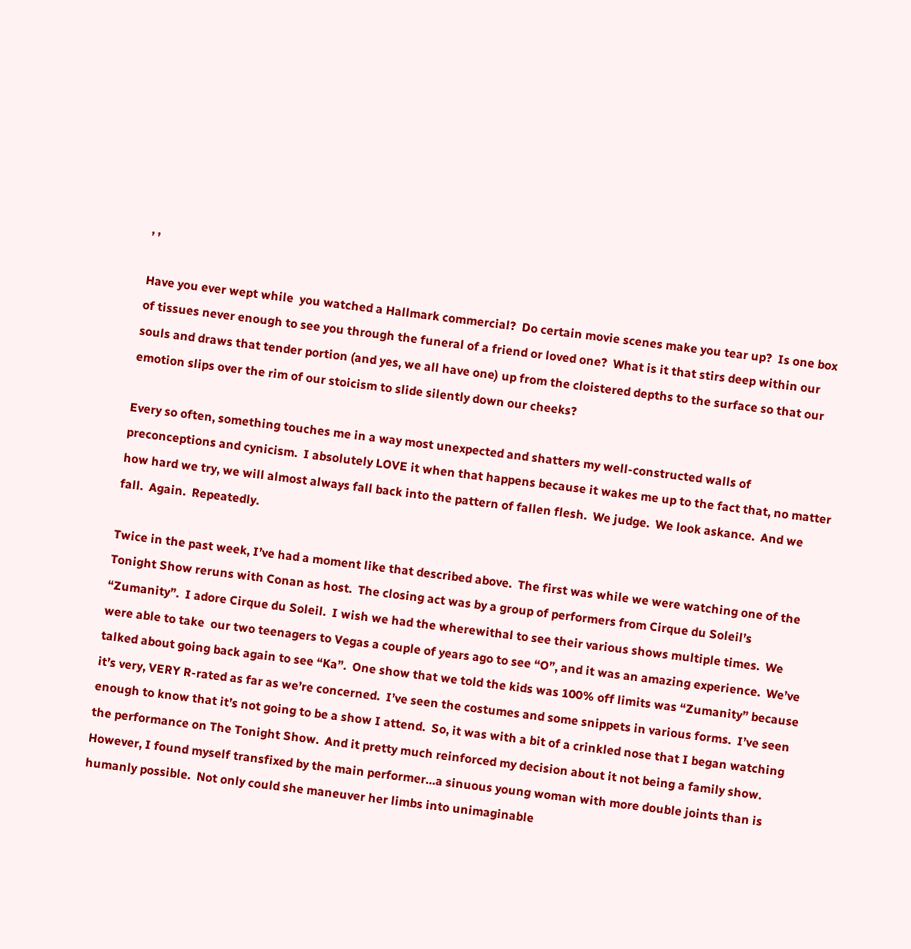, ,

Have you ever wept while  you watched a Hallmark commercial?  Do certain movie scenes make you tear up?  Is one box of tissues never enough to see you through the funeral of a friend or loved one?  What is it that stirs deep within our souls and draws that tender portion (and yes, we all have one) up from the cloistered depths to the surface so that our emotion slips over the rim of our stoicism to slide silently down our cheeks?

Every so often, something touches me in a way most unexpected and shatters my well-constructed walls of preconceptions and cynicism.  I absolutely LOVE it when that happens because it wakes me up to the fact that, no matter how hard we try, we will almost always fall back into the pattern of fallen flesh.  We judge.  We look askance.  And we fall.  Again.  Repeatedly.

Twice in the past week, I’ve had a moment like that described above.  The first was while we were watching one of the Tonight Show reruns with Conan as host.  The closing act was by a group of performers from Cirque du Soleil’s “Zumanity”.  I adore Cirque du Soleil.  I wish we had the wherewithal to see their various shows multiple times.  We were able to take  our two teenagers to Vegas a couple of years ago to see “O”, and it was an amazing experience.  We’ve talked about going back again to see “Ka”.  One show that we told the kids was 100% off limits was “Zumanity” because it’s very, VERY R-rated as far as we’re concerned.  I’ve seen the costumes and some snippets in various forms.  I’ve seen enough to know that it’s not going to be a show I attend.  So, it was with a bit of a crinkled nose that I began watching the performance on The Tonight Show.  And it pretty much reinforced my decision about it not being a family show.  However, I found myself transfixed by the main performer…a sinuous young woman with more double joints than is humanly possible.  Not only could she maneuver her limbs into unimaginable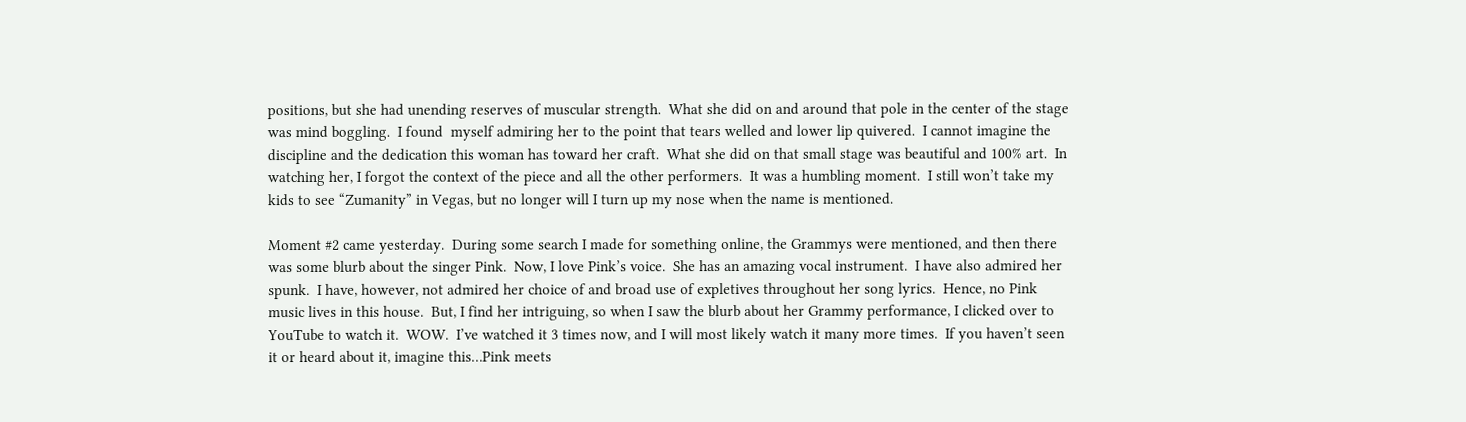positions, but she had unending reserves of muscular strength.  What she did on and around that pole in the center of the stage was mind boggling.  I found  myself admiring her to the point that tears welled and lower lip quivered.  I cannot imagine the discipline and the dedication this woman has toward her craft.  What she did on that small stage was beautiful and 100% art.  In watching her, I forgot the context of the piece and all the other performers.  It was a humbling moment.  I still won’t take my kids to see “Zumanity” in Vegas, but no longer will I turn up my nose when the name is mentioned.

Moment #2 came yesterday.  During some search I made for something online, the Grammys were mentioned, and then there was some blurb about the singer Pink.  Now, I love Pink’s voice.  She has an amazing vocal instrument.  I have also admired her spunk.  I have, however, not admired her choice of and broad use of expletives throughout her song lyrics.  Hence, no Pink music lives in this house.  But, I find her intriguing, so when I saw the blurb about her Grammy performance, I clicked over to YouTube to watch it.  WOW.  I’ve watched it 3 times now, and I will most likely watch it many more times.  If you haven’t seen it or heard about it, imagine this…Pink meets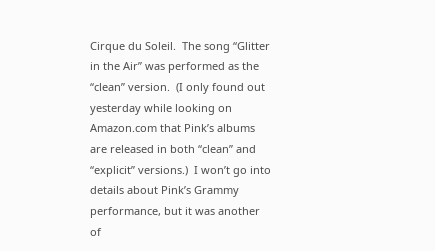Cirque du Soleil.  The song “Glitter in the Air” was performed as the “clean” version.  (I only found out yesterday while looking on Amazon.com that Pink’s albums are released in both “clean” and “explicit” versions.)  I won’t go into details about Pink’s Grammy performance, but it was another of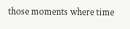those moments where time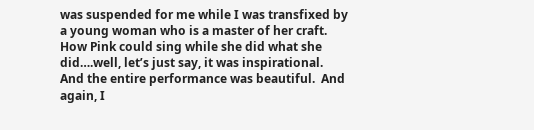was suspended for me while I was transfixed by a young woman who is a master of her craft.  How Pink could sing while she did what she did….well, let’s just say, it was inspirational.  And the entire performance was beautiful.  And again, I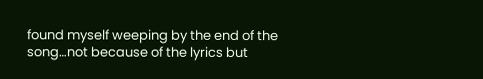found myself weeping by the end of the song…not because of the lyrics but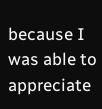because I was able to appreciate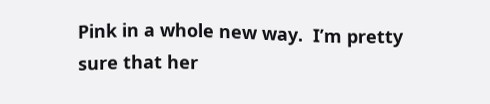Pink in a whole new way.  I’m pretty sure that her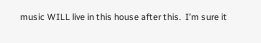music WILL live in this house after this.  I’m sure it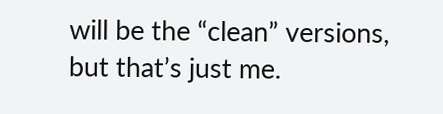will be the “clean” versions, but that’s just me.